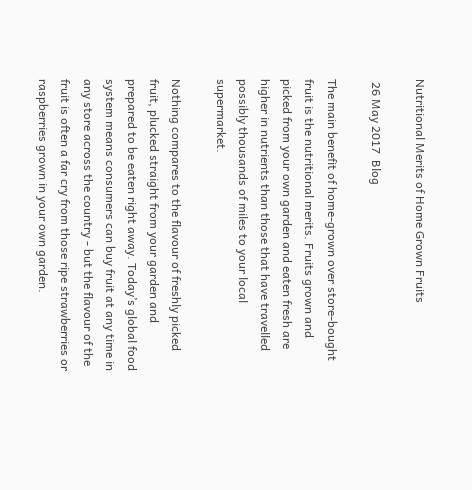Nutritional Merits of Home Grown Fruits

 26 May 2017  Blog

The main benefit of home-grown over store-bought fruit is the nutritional merits. Fruits grown and picked from your own garden and eaten fresh are higher in nutrients than those that have travelled possibly thousands of miles to your local supermarket.

Nothing compares to the flavour of freshly picked fruit, plucked straight from your garden and prepared to be eaten right away. Today’s global food system means consumers can buy fruit at any time in any store across the country - but the flavour of the fruit is often a far cry from those ripe strawberries or raspberries grown in your own garden.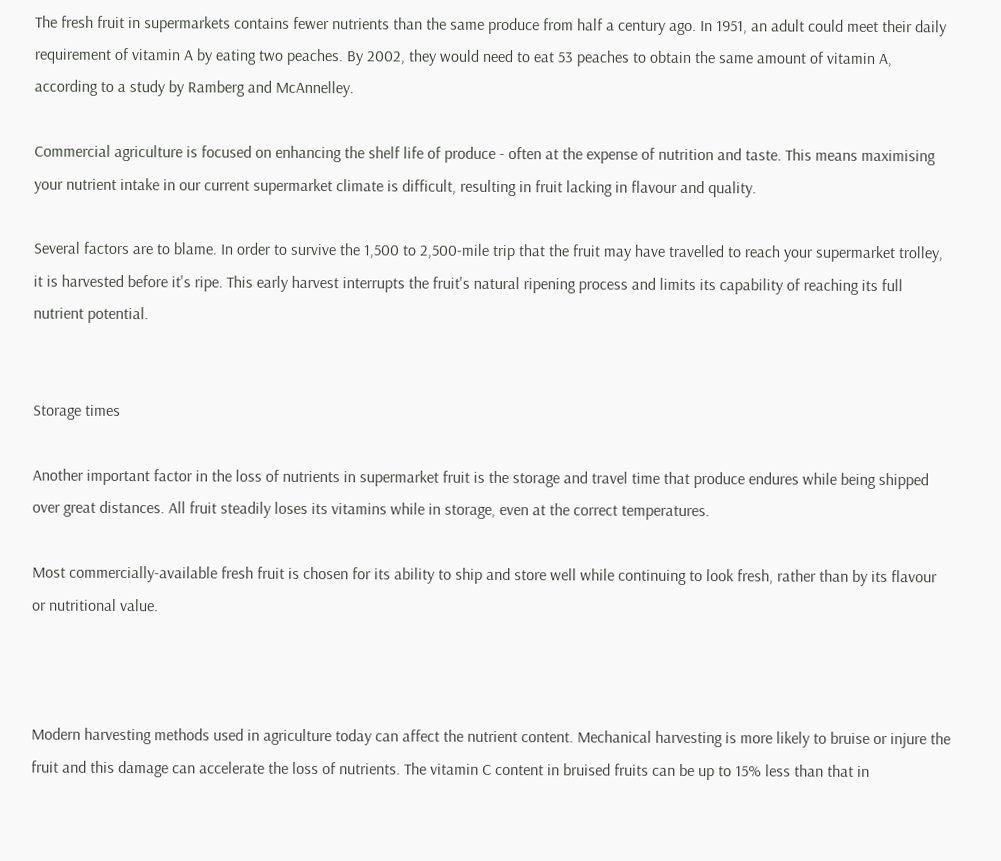The fresh fruit in supermarkets contains fewer nutrients than the same produce from half a century ago. In 1951, an adult could meet their daily requirement of vitamin A by eating two peaches. By 2002, they would need to eat 53 peaches to obtain the same amount of vitamin A, according to a study by Ramberg and McAnnelley.

Commercial agriculture is focused on enhancing the shelf life of produce - often at the expense of nutrition and taste. This means maximising your nutrient intake in our current supermarket climate is difficult, resulting in fruit lacking in flavour and quality.

Several factors are to blame. In order to survive the 1,500 to 2,500-mile trip that the fruit may have travelled to reach your supermarket trolley, it is harvested before it's ripe. This early harvest interrupts the fruit's natural ripening process and limits its capability of reaching its full nutrient potential.


Storage times

Another important factor in the loss of nutrients in supermarket fruit is the storage and travel time that produce endures while being shipped over great distances. All fruit steadily loses its vitamins while in storage, even at the correct temperatures.

Most commercially-available fresh fruit is chosen for its ability to ship and store well while continuing to look fresh, rather than by its flavour or nutritional value.



Modern harvesting methods used in agriculture today can affect the nutrient content. Mechanical harvesting is more likely to bruise or injure the fruit and this damage can accelerate the loss of nutrients. The vitamin C content in bruised fruits can be up to 15% less than that in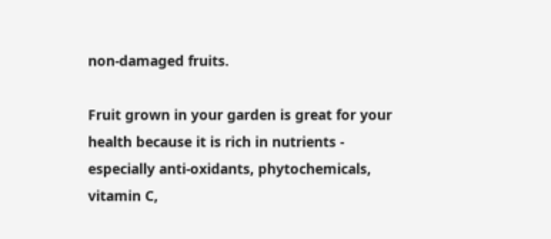non-damaged fruits.

Fruit grown in your garden is great for your health because it is rich in nutrients - especially anti-oxidants, phytochemicals, vitamin C,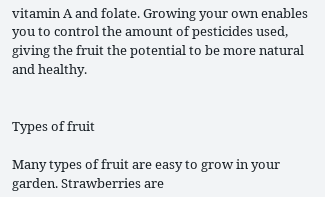vitamin A and folate. Growing your own enables you to control the amount of pesticides used, giving the fruit the potential to be more natural and healthy.


Types of fruit

Many types of fruit are easy to grow in your garden. Strawberries are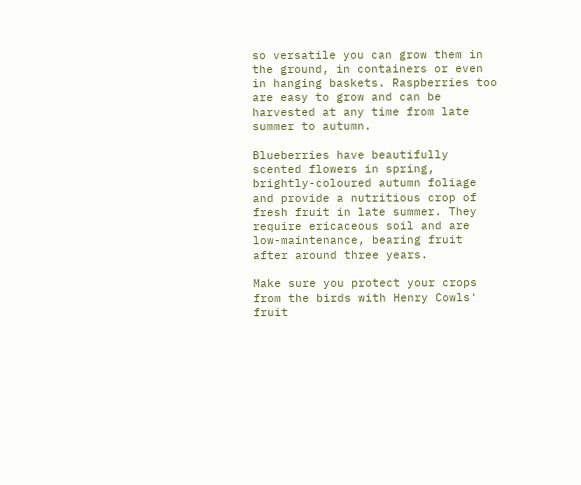so versatile you can grow them in the ground, in containers or even in hanging baskets. Raspberries too are easy to grow and can be harvested at any time from late summer to autumn.

Blueberries have beautifully scented flowers in spring, brightly-coloured autumn foliage and provide a nutritious crop of fresh fruit in late summer. They require ericaceous soil and are low-maintenance, bearing fruit after around three years.

Make sure you protect your crops from the birds with Henry Cowls' fruit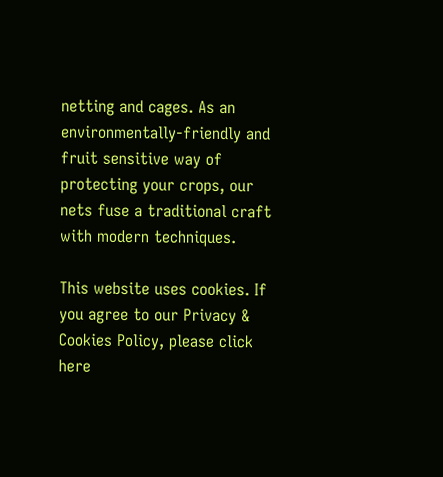netting and cages. As an environmentally-friendly and fruit sensitive way of protecting your crops, our nets fuse a traditional craft with modern techniques.

This website uses cookies. If you agree to our Privacy & Cookies Policy, please click here